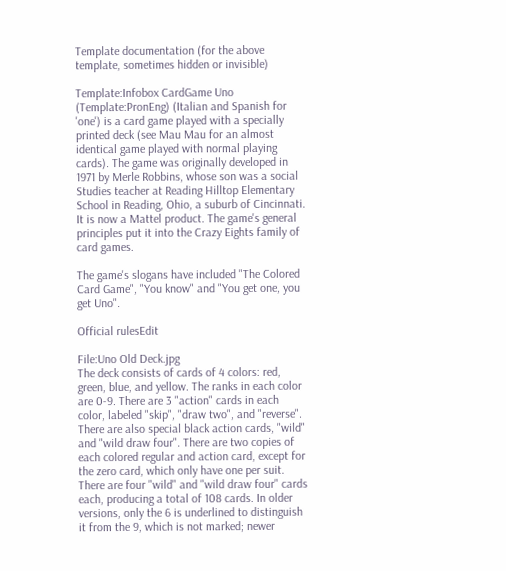Template documentation (for the above template, sometimes hidden or invisible)

Template:Infobox CardGame Uno (Template:PronEng) (Italian and Spanish for 'one') is a card game played with a specially printed deck (see Mau Mau for an almost identical game played with normal playing cards). The game was originally developed in 1971 by Merle Robbins, whose son was a social Studies teacher at Reading Hilltop Elementary School in Reading, Ohio, a suburb of Cincinnati. It is now a Mattel product. The game's general principles put it into the Crazy Eights family of card games.

The game's slogans have included "The Colored Card Game", "You know" and "You get one, you get Uno".

Official rulesEdit

File:Uno Old Deck.jpg
The deck consists of cards of 4 colors: red, green, blue, and yellow. The ranks in each color are 0-9. There are 3 "action" cards in each color, labeled "skip", "draw two", and "reverse". There are also special black action cards, "wild" and "wild draw four". There are two copies of each colored regular and action card, except for the zero card, which only have one per suit. There are four "wild" and "wild draw four" cards each, producing a total of 108 cards. In older versions, only the 6 is underlined to distinguish it from the 9, which is not marked; newer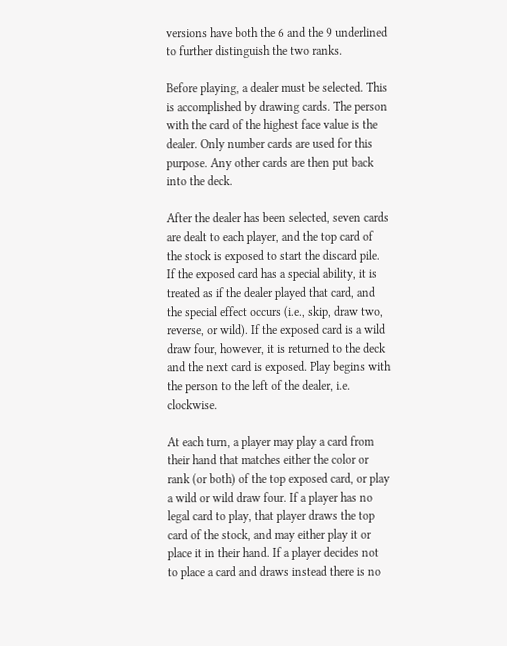versions have both the 6 and the 9 underlined to further distinguish the two ranks.

Before playing, a dealer must be selected. This is accomplished by drawing cards. The person with the card of the highest face value is the dealer. Only number cards are used for this purpose. Any other cards are then put back into the deck.

After the dealer has been selected, seven cards are dealt to each player, and the top card of the stock is exposed to start the discard pile. If the exposed card has a special ability, it is treated as if the dealer played that card, and the special effect occurs (i.e., skip, draw two, reverse, or wild). If the exposed card is a wild draw four, however, it is returned to the deck and the next card is exposed. Play begins with the person to the left of the dealer, i.e. clockwise.

At each turn, a player may play a card from their hand that matches either the color or rank (or both) of the top exposed card, or play a wild or wild draw four. If a player has no legal card to play, that player draws the top card of the stock, and may either play it or place it in their hand. If a player decides not to place a card and draws instead there is no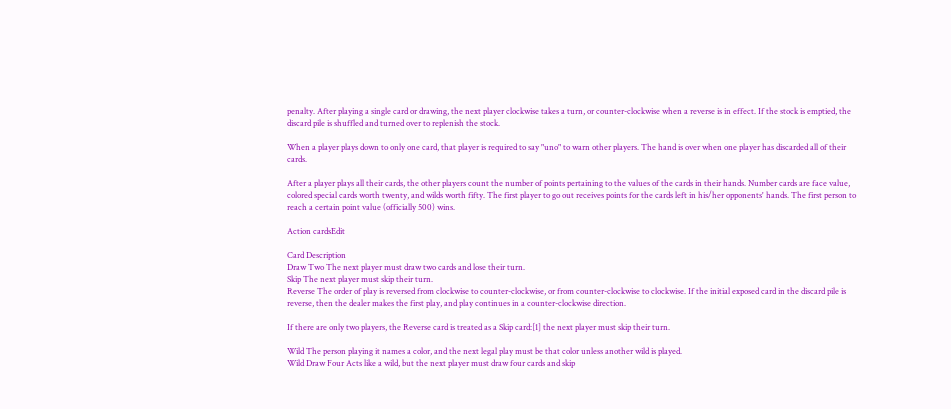penalty. After playing a single card or drawing, the next player clockwise takes a turn, or counter-clockwise when a reverse is in effect. If the stock is emptied, the discard pile is shuffled and turned over to replenish the stock.

When a player plays down to only one card, that player is required to say "uno" to warn other players. The hand is over when one player has discarded all of their cards.

After a player plays all their cards, the other players count the number of points pertaining to the values of the cards in their hands. Number cards are face value, colored special cards worth twenty, and wilds worth fifty. The first player to go out receives points for the cards left in his/her opponents' hands. The first person to reach a certain point value (officially 500) wins.

Action cardsEdit

Card Description
Draw Two The next player must draw two cards and lose their turn.
Skip The next player must skip their turn.
Reverse The order of play is reversed from clockwise to counter-clockwise, or from counter-clockwise to clockwise. If the initial exposed card in the discard pile is reverse, then the dealer makes the first play, and play continues in a counter-clockwise direction.

If there are only two players, the Reverse card is treated as a Skip card:[1] the next player must skip their turn.

Wild The person playing it names a color, and the next legal play must be that color unless another wild is played.
Wild Draw Four Acts like a wild, but the next player must draw four cards and skip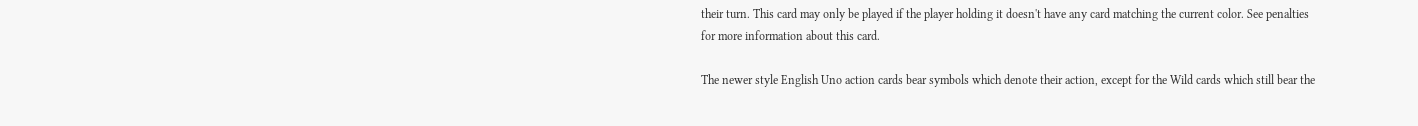their turn. This card may only be played if the player holding it doesn't have any card matching the current color. See penalties for more information about this card.

The newer style English Uno action cards bear symbols which denote their action, except for the Wild cards which still bear the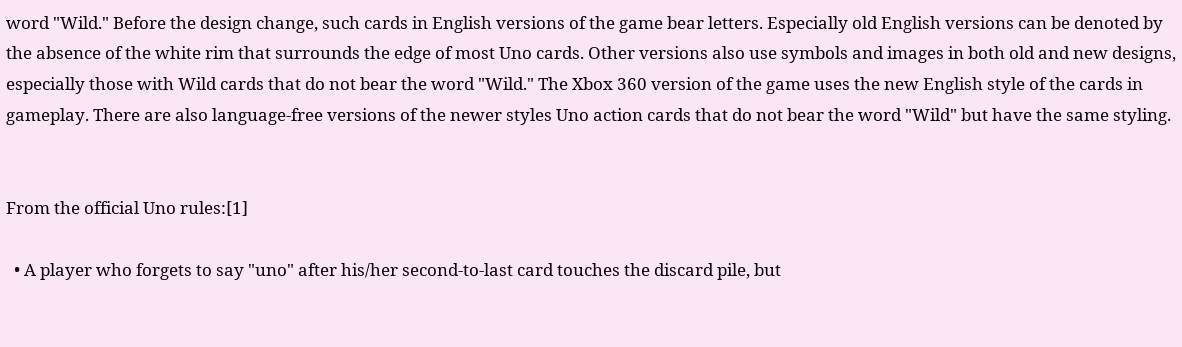word "Wild." Before the design change, such cards in English versions of the game bear letters. Especially old English versions can be denoted by the absence of the white rim that surrounds the edge of most Uno cards. Other versions also use symbols and images in both old and new designs, especially those with Wild cards that do not bear the word "Wild." The Xbox 360 version of the game uses the new English style of the cards in gameplay. There are also language-free versions of the newer styles Uno action cards that do not bear the word "Wild" but have the same styling.


From the official Uno rules:[1]

  • A player who forgets to say "uno" after his/her second-to-last card touches the discard pile, but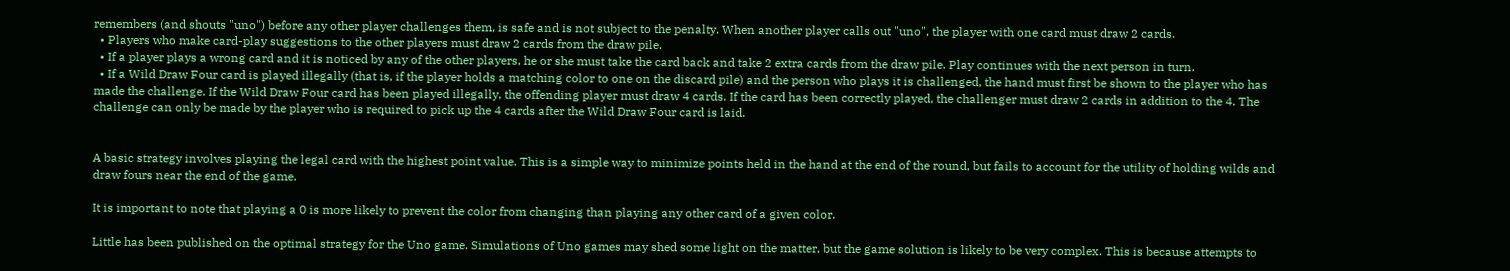remembers (and shouts "uno") before any other player challenges them, is safe and is not subject to the penalty. When another player calls out "uno", the player with one card must draw 2 cards.
  • Players who make card-play suggestions to the other players must draw 2 cards from the draw pile.
  • If a player plays a wrong card and it is noticed by any of the other players, he or she must take the card back and take 2 extra cards from the draw pile. Play continues with the next person in turn.
  • If a Wild Draw Four card is played illegally (that is, if the player holds a matching color to one on the discard pile) and the person who plays it is challenged, the hand must first be shown to the player who has made the challenge. If the Wild Draw Four card has been played illegally, the offending player must draw 4 cards. If the card has been correctly played, the challenger must draw 2 cards in addition to the 4. The challenge can only be made by the player who is required to pick up the 4 cards after the Wild Draw Four card is laid.


A basic strategy involves playing the legal card with the highest point value. This is a simple way to minimize points held in the hand at the end of the round, but fails to account for the utility of holding wilds and draw fours near the end of the game.

It is important to note that playing a 0 is more likely to prevent the color from changing than playing any other card of a given color.

Little has been published on the optimal strategy for the Uno game. Simulations of Uno games may shed some light on the matter, but the game solution is likely to be very complex. This is because attempts to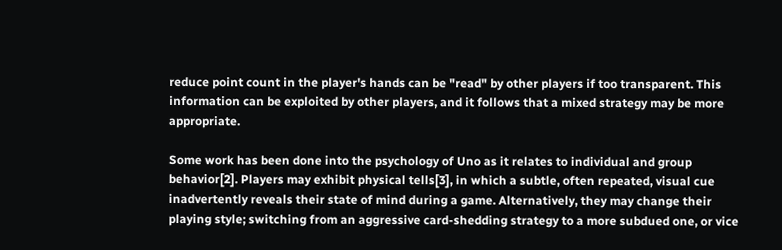reduce point count in the player's hands can be "read" by other players if too transparent. This information can be exploited by other players, and it follows that a mixed strategy may be more appropriate.

Some work has been done into the psychology of Uno as it relates to individual and group behavior[2]. Players may exhibit physical tells[3], in which a subtle, often repeated, visual cue inadvertently reveals their state of mind during a game. Alternatively, they may change their playing style; switching from an aggressive card-shedding strategy to a more subdued one, or vice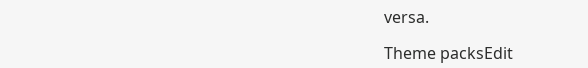versa.

Theme packsEdit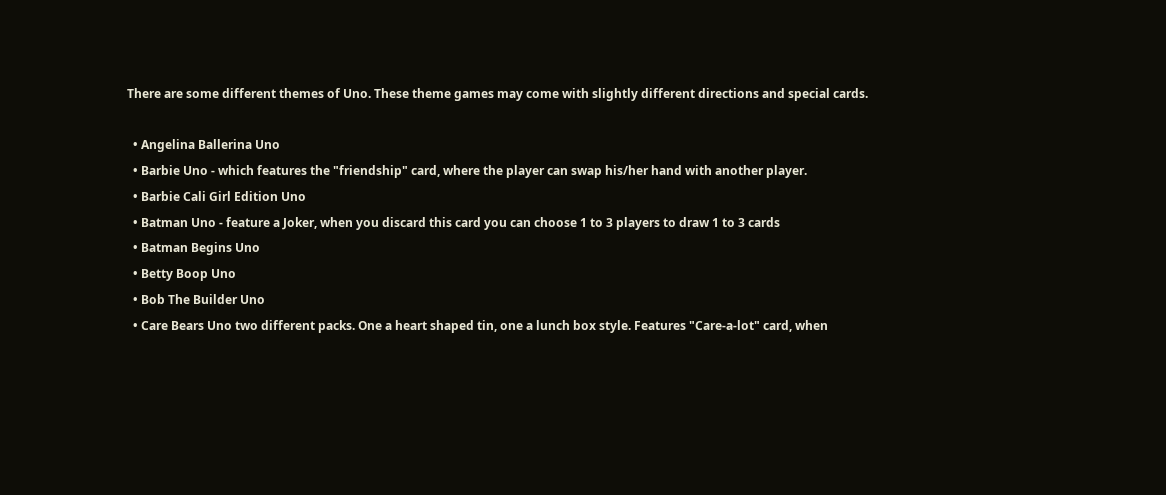There are some different themes of Uno. These theme games may come with slightly different directions and special cards.

  • Angelina Ballerina Uno
  • Barbie Uno - which features the "friendship" card, where the player can swap his/her hand with another player.
  • Barbie Cali Girl Edition Uno
  • Batman Uno - feature a Joker, when you discard this card you can choose 1 to 3 players to draw 1 to 3 cards
  • Batman Begins Uno
  • Betty Boop Uno
  • Bob The Builder Uno
  • Care Bears Uno two different packs. One a heart shaped tin, one a lunch box style. Features "Care-a-lot" card, when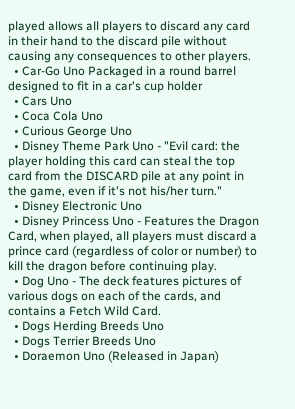played allows all players to discard any card in their hand to the discard pile without causing any consequences to other players.
  • Car-Go Uno Packaged in a round barrel designed to fit in a car's cup holder
  • Cars Uno
  • Coca Cola Uno
  • Curious George Uno
  • Disney Theme Park Uno - "Evil card: the player holding this card can steal the top card from the DISCARD pile at any point in the game, even if it's not his/her turn."
  • Disney Electronic Uno
  • Disney Princess Uno - Features the Dragon Card, when played, all players must discard a prince card (regardless of color or number) to kill the dragon before continuing play.
  • Dog Uno - The deck features pictures of various dogs on each of the cards, and contains a Fetch Wild Card.
  • Dogs Herding Breeds Uno
  • Dogs Terrier Breeds Uno
  • Doraemon Uno (Released in Japan)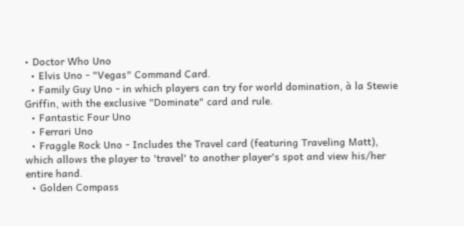• Doctor Who Uno
  • Elvis Uno - "Vegas" Command Card.
  • Family Guy Uno - in which players can try for world domination, à la Stewie Griffin, with the exclusive "Dominate" card and rule.
  • Fantastic Four Uno
  • Ferrari Uno
  • Fraggle Rock Uno - Includes the Travel card (featuring Traveling Matt), which allows the player to 'travel' to another player's spot and view his/her entire hand.
  • Golden Compass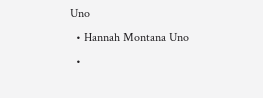Uno
  • Hannah Montana Uno
  •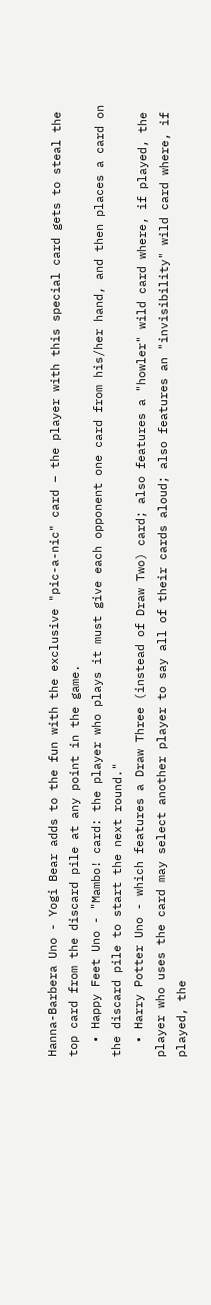Hanna-Barbera Uno - Yogi Bear adds to the fun with the exclusive "pic-a-nic" card – the player with this special card gets to steal the top card from the discard pile at any point in the game.
  • Happy Feet Uno - "Mambo! card: the player who plays it must give each opponent one card from his/her hand, and then places a card on the discard pile to start the next round."
  • Harry Potter Uno - which features a Draw Three (instead of Draw Two) card; also features a "howler" wild card where, if played, the player who uses the card may select another player to say all of their cards aloud; also features an "invisibility" wild card where, if played, the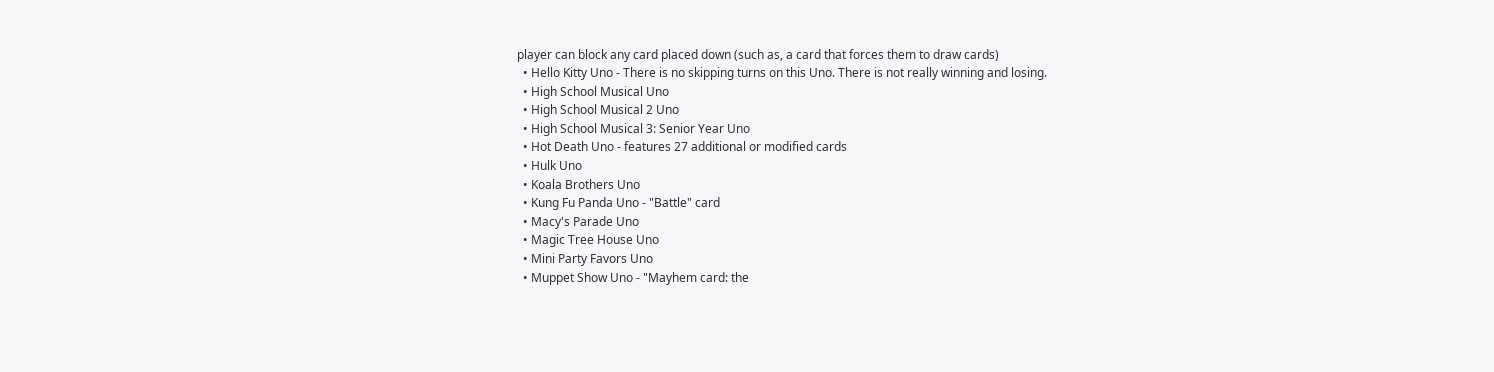player can block any card placed down (such as, a card that forces them to draw cards)
  • Hello Kitty Uno - There is no skipping turns on this Uno. There is not really winning and losing.
  • High School Musical Uno
  • High School Musical 2 Uno
  • High School Musical 3: Senior Year Uno
  • Hot Death Uno - features 27 additional or modified cards
  • Hulk Uno
  • Koala Brothers Uno
  • Kung Fu Panda Uno - "Battle" card
  • Macy's Parade Uno
  • Magic Tree House Uno
  • Mini Party Favors Uno
  • Muppet Show Uno - "Mayhem card: the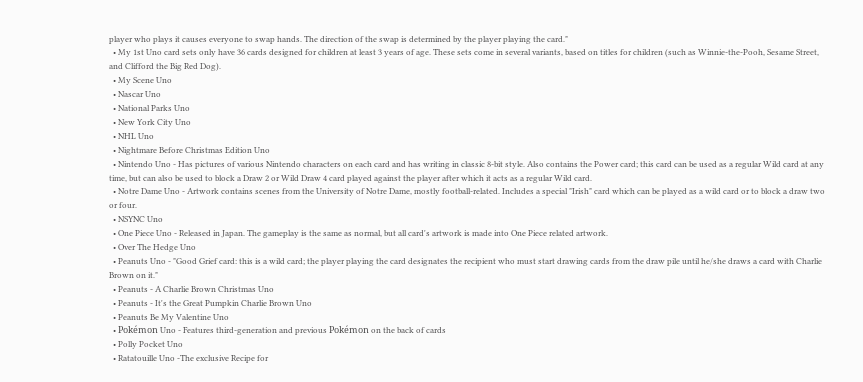player who plays it causes everyone to swap hands. The direction of the swap is determined by the player playing the card."
  • My 1st Uno card sets only have 36 cards designed for children at least 3 years of age. These sets come in several variants, based on titles for children (such as Winnie-the-Pooh, Sesame Street, and Clifford the Big Red Dog).
  • My Scene Uno
  • Nascar Uno
  • National Parks Uno
  • New York City Uno
  • NHL Uno
  • Nightmare Before Christmas Edition Uno
  • Nintendo Uno - Has pictures of various Nintendo characters on each card and has writing in classic 8-bit style. Also contains the Power card; this card can be used as a regular Wild card at any time, but can also be used to block a Draw 2 or Wild Draw 4 card played against the player after which it acts as a regular Wild card.
  • Notre Dame Uno - Artwork contains scenes from the University of Notre Dame, mostly football-related. Includes a special "Irish" card which can be played as a wild card or to block a draw two or four.
  • NSYNC Uno
  • One Piece Uno - Released in Japan. The gameplay is the same as normal, but all card's artwork is made into One Piece related artwork.
  • Over The Hedge Uno
  • Peanuts Uno - "Good Grief card: this is a wild card; the player playing the card designates the recipient who must start drawing cards from the draw pile until he/she draws a card with Charlie Brown on it."
  • Peanuts - A Charlie Brown Christmas Uno
  • Peanuts - It's the Great Pumpkin Charlie Brown Uno
  • Peanuts Be My Valentine Uno
  • Pokémon Uno - Features third-generation and previous Pokémon on the back of cards
  • Polly Pocket Uno
  • Ratatouille Uno -The exclusive Recipe for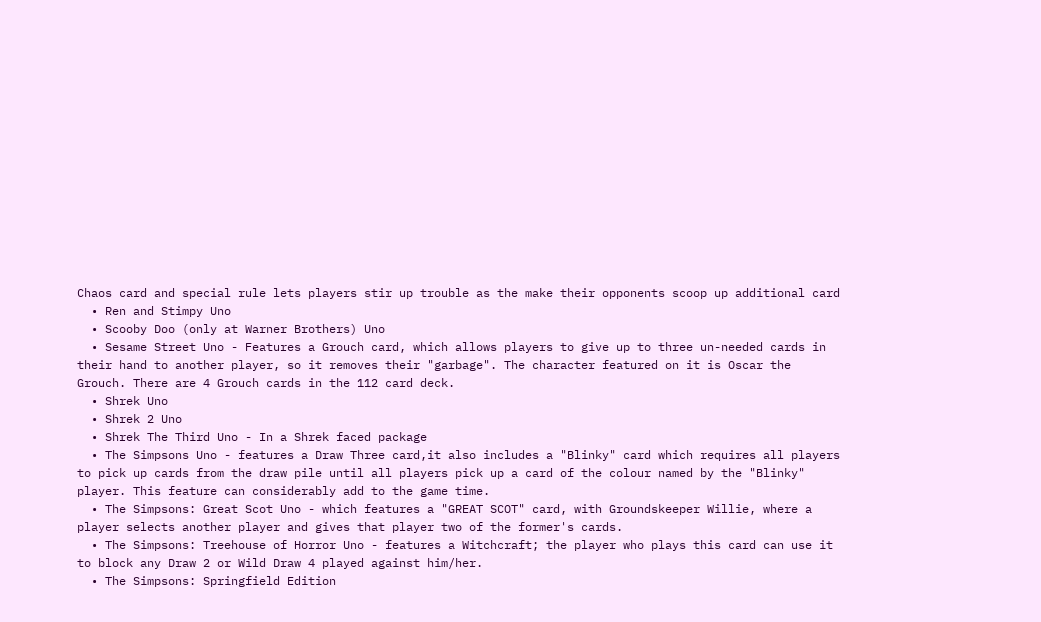Chaos card and special rule lets players stir up trouble as the make their opponents scoop up additional card
  • Ren and Stimpy Uno
  • Scooby Doo (only at Warner Brothers) Uno
  • Sesame Street Uno - Features a Grouch card, which allows players to give up to three un-needed cards in their hand to another player, so it removes their "garbage". The character featured on it is Oscar the Grouch. There are 4 Grouch cards in the 112 card deck.
  • Shrek Uno
  • Shrek 2 Uno
  • Shrek The Third Uno - In a Shrek faced package
  • The Simpsons Uno - features a Draw Three card,it also includes a "Blinky" card which requires all players to pick up cards from the draw pile until all players pick up a card of the colour named by the "Blinky" player. This feature can considerably add to the game time.
  • The Simpsons: Great Scot Uno - which features a "GREAT SCOT" card, with Groundskeeper Willie, where a player selects another player and gives that player two of the former's cards.
  • The Simpsons: Treehouse of Horror Uno - features a Witchcraft; the player who plays this card can use it to block any Draw 2 or Wild Draw 4 played against him/her.
  • The Simpsons: Springfield Edition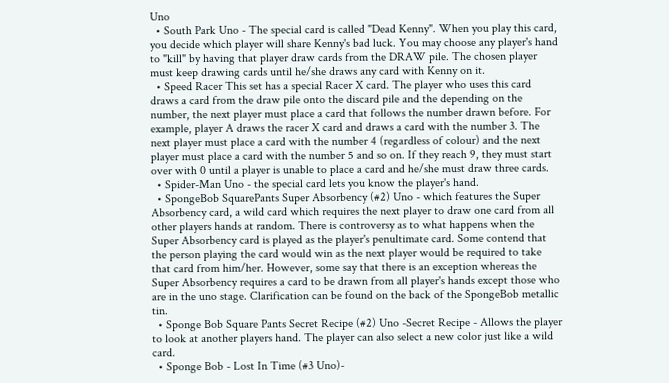Uno
  • South Park Uno - The special card is called "Dead Kenny". When you play this card, you decide which player will share Kenny's bad luck. You may choose any player's hand to "kill" by having that player draw cards from the DRAW pile. The chosen player must keep drawing cards until he/she draws any card with Kenny on it.
  • Speed Racer This set has a special Racer X card. The player who uses this card draws a card from the draw pile onto the discard pile and the depending on the number, the next player must place a card that follows the number drawn before. For example, player A draws the racer X card and draws a card with the number 3. The next player must place a card with the number 4 (regardless of colour) and the next player must place a card with the number 5 and so on. If they reach 9, they must start over with 0 until a player is unable to place a card and he/she must draw three cards.
  • Spider-Man Uno - the special card lets you know the player's hand.
  • SpongeBob SquarePants Super Absorbency (#2) Uno - which features the Super Absorbency card, a wild card which requires the next player to draw one card from all other players hands at random. There is controversy as to what happens when the Super Absorbency card is played as the player's penultimate card. Some contend that the person playing the card would win as the next player would be required to take that card from him/her. However, some say that there is an exception whereas the Super Absorbency requires a card to be drawn from all player's hands except those who are in the uno stage. Clarification can be found on the back of the SpongeBob metallic tin.
  • Sponge Bob Square Pants Secret Recipe (#2) Uno -Secret Recipe - Allows the player to look at another players hand. The player can also select a new color just like a wild card.
  • Sponge Bob - Lost In Time (#3 Uno)-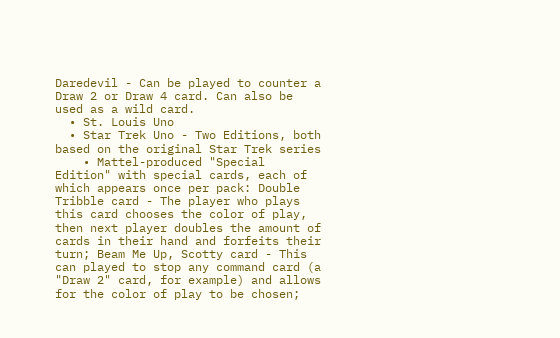Daredevil - Can be played to counter a Draw 2 or Draw 4 card. Can also be used as a wild card.
  • St. Louis Uno
  • Star Trek Uno - Two Editions, both based on the original Star Trek series
    • Mattel-produced "Special Edition" with special cards, each of which appears once per pack: Double Tribble card - The player who plays this card chooses the color of play, then next player doubles the amount of cards in their hand and forfeits their turn; Beam Me Up, Scotty card - This can played to stop any command card (a "Draw 2" card, for example) and allows for the color of play to be chosen;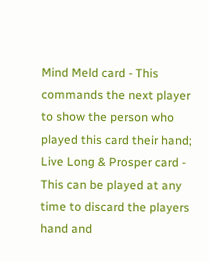Mind Meld card - This commands the next player to show the person who played this card their hand; Live Long & Prosper card - This can be played at any time to discard the players hand and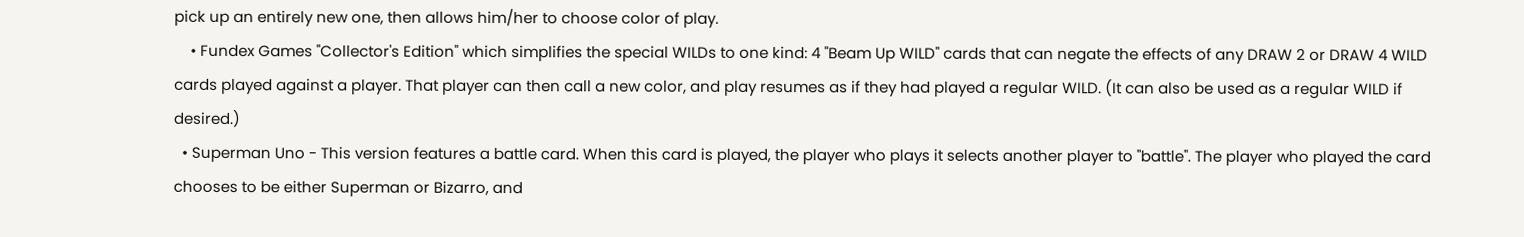pick up an entirely new one, then allows him/her to choose color of play.
    • Fundex Games "Collector's Edition" which simplifies the special WILDs to one kind: 4 "Beam Up WILD" cards that can negate the effects of any DRAW 2 or DRAW 4 WILD cards played against a player. That player can then call a new color, and play resumes as if they had played a regular WILD. (It can also be used as a regular WILD if desired.)
  • Superman Uno - This version features a battle card. When this card is played, the player who plays it selects another player to "battle". The player who played the card chooses to be either Superman or Bizarro, and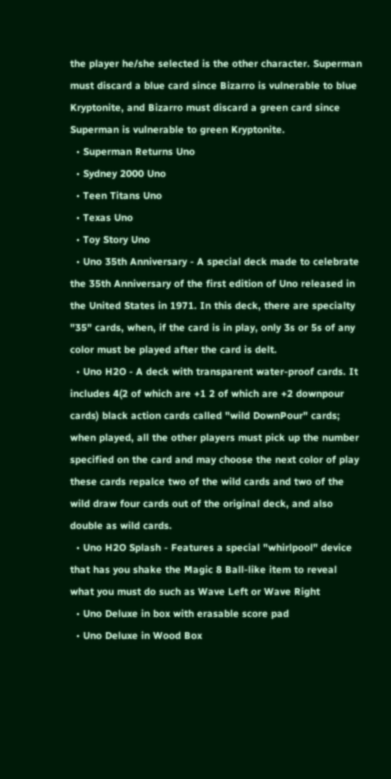the player he/she selected is the other character. Superman must discard a blue card since Bizarro is vulnerable to blue Kryptonite, and Bizarro must discard a green card since Superman is vulnerable to green Kryptonite.
  • Superman Returns Uno
  • Sydney 2000 Uno
  • Teen Titans Uno
  • Texas Uno
  • Toy Story Uno
  • Uno 35th Anniversary - A special deck made to celebrate the 35th Anniversary of the first edition of Uno released in the United States in 1971. In this deck, there are specialty "35" cards, when, if the card is in play, only 3s or 5s of any color must be played after the card is delt.
  • Uno H2O - A deck with transparent water-proof cards. It includes 4(2 of which are +1 2 of which are +2 downpour cards) black action cards called "wild DownPour" cards; when played, all the other players must pick up the number specified on the card and may choose the next color of play these cards repalce two of the wild cards and two of the wild draw four cards out of the original deck, and also double as wild cards.
  • Uno H2O Splash - Features a special "whirlpool" device that has you shake the Magic 8 Ball-like item to reveal what you must do such as Wave Left or Wave Right
  • Uno Deluxe in box with erasable score pad
  • Uno Deluxe in Wood Box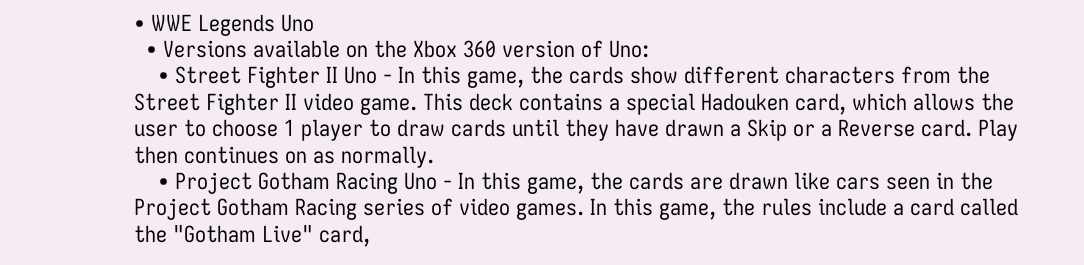• WWE Legends Uno
  • Versions available on the Xbox 360 version of Uno:
    • Street Fighter II Uno - In this game, the cards show different characters from the Street Fighter II video game. This deck contains a special Hadouken card, which allows the user to choose 1 player to draw cards until they have drawn a Skip or a Reverse card. Play then continues on as normally.
    • Project Gotham Racing Uno - In this game, the cards are drawn like cars seen in the Project Gotham Racing series of video games. In this game, the rules include a card called the "Gotham Live" card,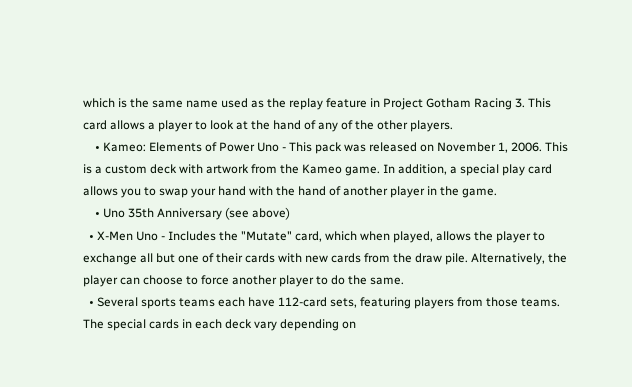which is the same name used as the replay feature in Project Gotham Racing 3. This card allows a player to look at the hand of any of the other players.
    • Kameo: Elements of Power Uno - This pack was released on November 1, 2006. This is a custom deck with artwork from the Kameo game. In addition, a special play card allows you to swap your hand with the hand of another player in the game.
    • Uno 35th Anniversary (see above)
  • X-Men Uno - Includes the "Mutate" card, which when played, allows the player to exchange all but one of their cards with new cards from the draw pile. Alternatively, the player can choose to force another player to do the same.
  • Several sports teams each have 112-card sets, featuring players from those teams. The special cards in each deck vary depending on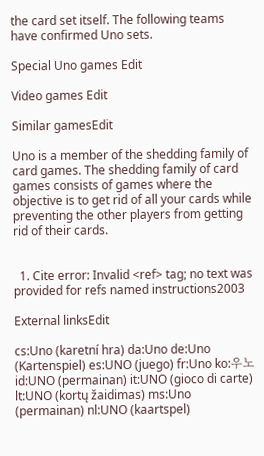the card set itself. The following teams have confirmed Uno sets.

Special Uno games Edit

Video games Edit

Similar gamesEdit

Uno is a member of the shedding family of card games. The shedding family of card games consists of games where the objective is to get rid of all your cards while preventing the other players from getting rid of their cards.


  1. Cite error: Invalid <ref> tag; no text was provided for refs named instructions2003

External linksEdit

cs:Uno (karetní hra) da:Uno de:Uno (Kartenspiel) es:UNO (juego) fr:Uno ko:우노 id:UNO (permainan) it:UNO (gioco di carte) lt:UNO (kortų žaidimas) ms:Uno (permainan) nl:UNO (kaartspel)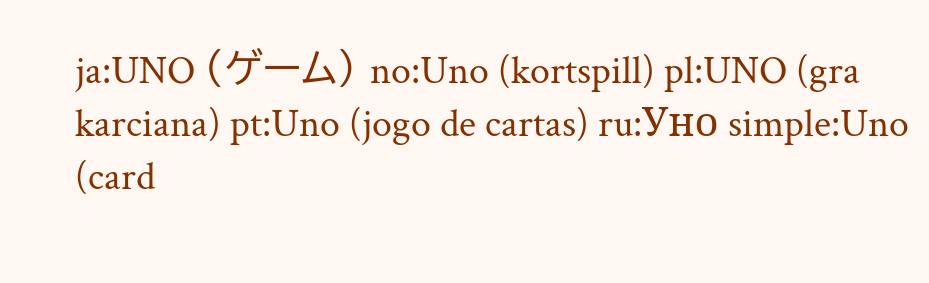ja:UNO (ゲーム) no:Uno (kortspill) pl:UNO (gra karciana) pt:Uno (jogo de cartas) ru:Уно simple:Uno (card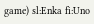game) sl:Enka fi:Uno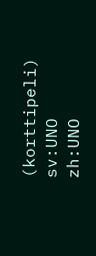(korttipeli) sv:UNO zh:UNO